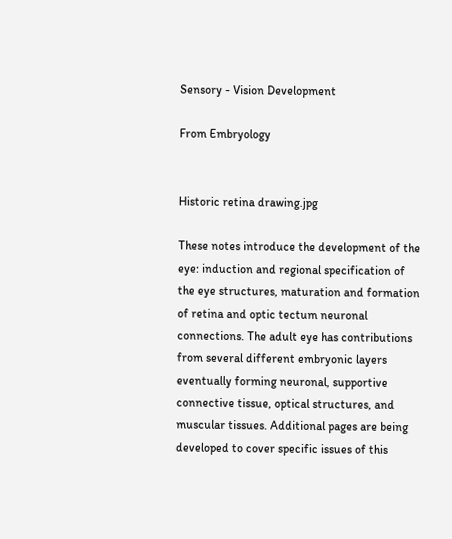Sensory - Vision Development

From Embryology


Historic retina drawing.jpg

These notes introduce the development of the eye: induction and regional specification of the eye structures, maturation and formation of retina and optic tectum neuronal connections. The adult eye has contributions from several different embryonic layers eventually forming neuronal, supportive connective tissue, optical structures, and muscular tissues. Additional pages are being developed to cover specific issues of this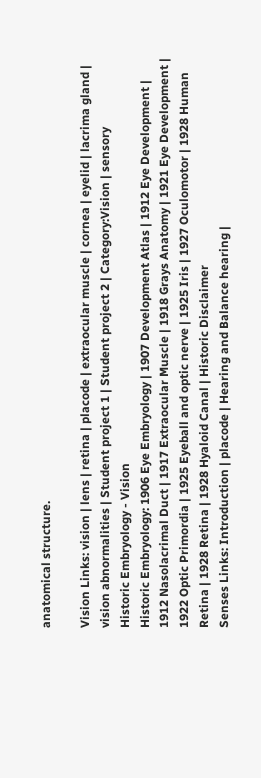anatomical structure.

Vision Links: vision | lens | retina | placode | extraocular muscle | cornea | eyelid | lacrima gland | vision abnormalities | Student project 1 | Student project 2 | Category:Vision | sensory
Historic Embryology - Vision
Historic Embryology: 1906 Eye Embryology | 1907 Development Atlas | 1912 Eye Development | 1912 Nasolacrimal Duct | 1917 Extraocular Muscle | 1918 Grays Anatomy | 1921 Eye Development | 1922 Optic Primordia | 1925 Eyeball and optic nerve | 1925 Iris | 1927 Oculomotor | 1928 Human Retina | 1928 Retina | 1928 Hyaloid Canal | Historic Disclaimer
Senses Links: Introduction | placode | Hearing and Balance hearing |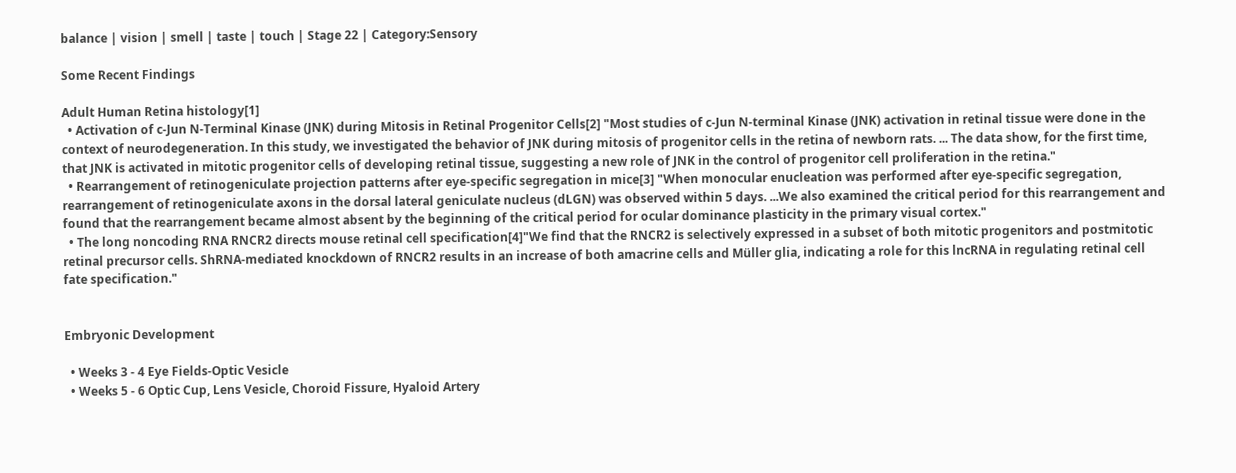balance | vision | smell | taste | touch | Stage 22 | Category:Sensory

Some Recent Findings

Adult Human Retina histology[1]
  • Activation of c-Jun N-Terminal Kinase (JNK) during Mitosis in Retinal Progenitor Cells[2] "Most studies of c-Jun N-terminal Kinase (JNK) activation in retinal tissue were done in the context of neurodegeneration. In this study, we investigated the behavior of JNK during mitosis of progenitor cells in the retina of newborn rats. ... The data show, for the first time, that JNK is activated in mitotic progenitor cells of developing retinal tissue, suggesting a new role of JNK in the control of progenitor cell proliferation in the retina."
  • Rearrangement of retinogeniculate projection patterns after eye-specific segregation in mice[3] "When monocular enucleation was performed after eye-specific segregation, rearrangement of retinogeniculate axons in the dorsal lateral geniculate nucleus (dLGN) was observed within 5 days. ...We also examined the critical period for this rearrangement and found that the rearrangement became almost absent by the beginning of the critical period for ocular dominance plasticity in the primary visual cortex."
  • The long noncoding RNA RNCR2 directs mouse retinal cell specification[4]"We find that the RNCR2 is selectively expressed in a subset of both mitotic progenitors and postmitotic retinal precursor cells. ShRNA-mediated knockdown of RNCR2 results in an increase of both amacrine cells and Müller glia, indicating a role for this lncRNA in regulating retinal cell fate specification."


Embryonic Development

  • Weeks 3 - 4 Eye Fields-Optic Vesicle
  • Weeks 5 - 6 Optic Cup, Lens Vesicle, Choroid Fissure, Hyaloid Artery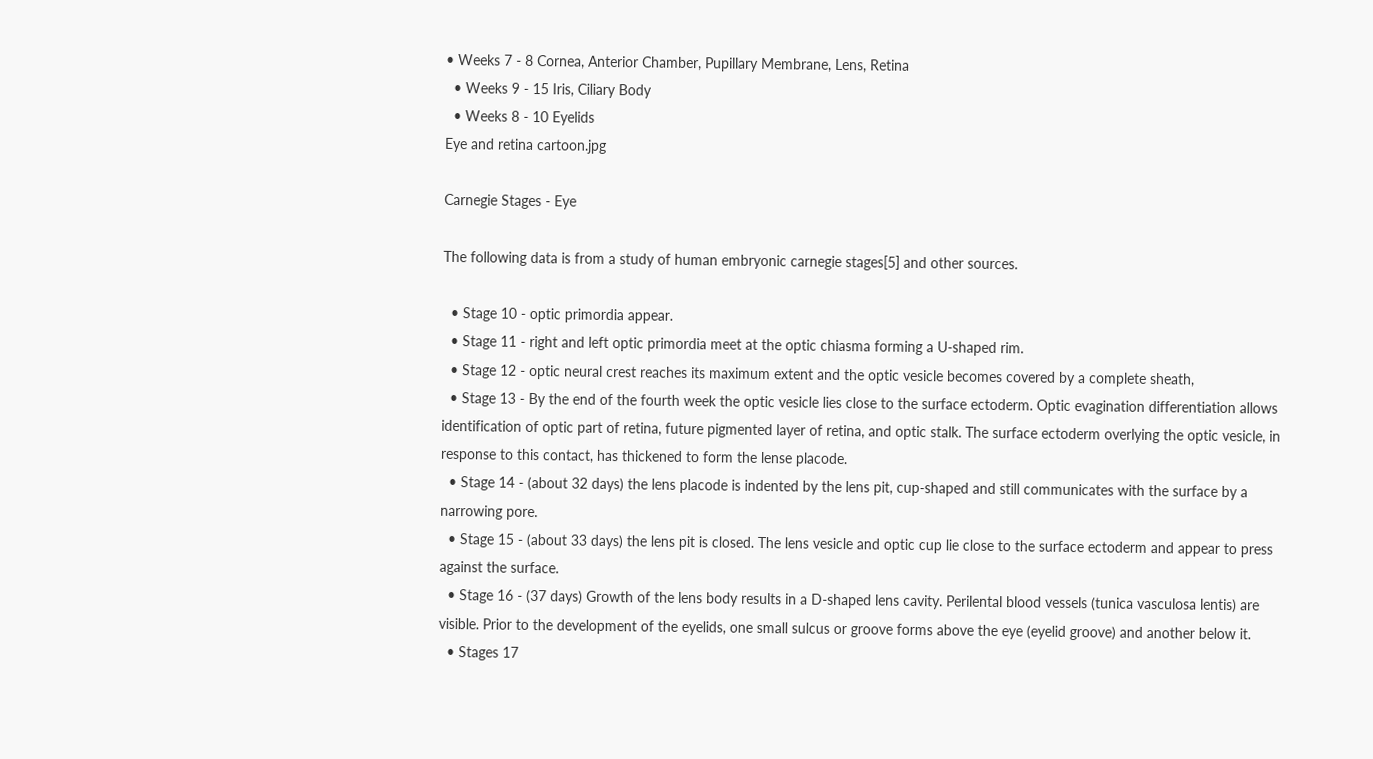• Weeks 7 - 8 Cornea, Anterior Chamber, Pupillary Membrane, Lens, Retina
  • Weeks 9 - 15 Iris, Ciliary Body
  • Weeks 8 - 10 Eyelids
Eye and retina cartoon.jpg

Carnegie Stages - Eye

The following data is from a study of human embryonic carnegie stages[5] and other sources.

  • Stage 10 - optic primordia appear.
  • Stage 11 - right and left optic primordia meet at the optic chiasma forming a U-shaped rim.
  • Stage 12 - optic neural crest reaches its maximum extent and the optic vesicle becomes covered by a complete sheath,
  • Stage 13 - By the end of the fourth week the optic vesicle lies close to the surface ectoderm. Optic evagination differentiation allows identification of optic part of retina, future pigmented layer of retina, and optic stalk. The surface ectoderm overlying the optic vesicle, in response to this contact, has thickened to form the lense placode.
  • Stage 14 - (about 32 days) the lens placode is indented by the lens pit, cup-shaped and still communicates with the surface by a narrowing pore.
  • Stage 15 - (about 33 days) the lens pit is closed. The lens vesicle and optic cup lie close to the surface ectoderm and appear to press against the surface.
  • Stage 16 - (37 days) Growth of the lens body results in a D-shaped lens cavity. Perilental blood vessels (tunica vasculosa lentis) are visible. Prior to the development of the eyelids, one small sulcus or groove forms above the eye (eyelid groove) and another below it.
  • Stages 17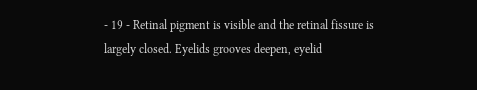- 19 - Retinal pigment is visible and the retinal fissure is largely closed. Eyelids grooves deepen, eyelid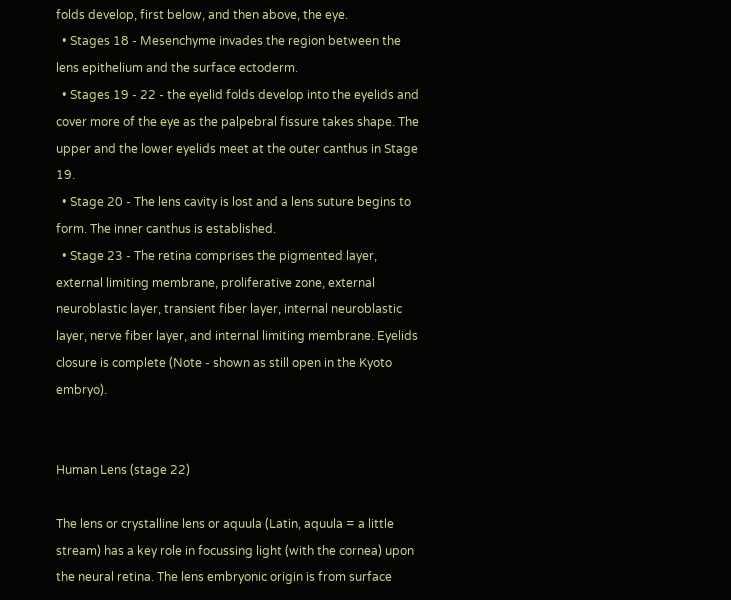folds develop, first below, and then above, the eye.
  • Stages 18 - Mesenchyme invades the region between the lens epithelium and the surface ectoderm.
  • Stages 19 - 22 - the eyelid folds develop into the eyelids and cover more of the eye as the palpebral fissure takes shape. The upper and the lower eyelids meet at the outer canthus in Stage 19.
  • Stage 20 - The lens cavity is lost and a lens suture begins to form. The inner canthus is established.
  • Stage 23 - The retina comprises the pigmented layer, external limiting membrane, proliferative zone, external neuroblastic layer, transient fiber layer, internal neuroblastic layer, nerve fiber layer, and internal limiting membrane. Eyelids closure is complete (Note - shown as still open in the Kyoto embryo).


Human Lens (stage 22)

The lens or crystalline lens or aquula (Latin, aquula = a little stream) has a key role in focussing light (with the cornea) upon the neural retina. The lens embryonic origin is from surface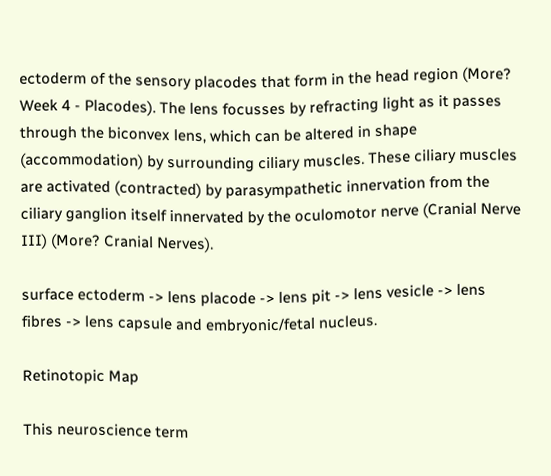ectoderm of the sensory placodes that form in the head region (More? Week 4 - Placodes). The lens focusses by refracting light as it passes through the biconvex lens, which can be altered in shape (accommodation) by surrounding ciliary muscles. These ciliary muscles are activated (contracted) by parasympathetic innervation from the ciliary ganglion itself innervated by the oculomotor nerve (Cranial Nerve III) (More? Cranial Nerves).

surface ectoderm -> lens placode -> lens pit -> lens vesicle -> lens fibres -> lens capsule and embryonic/fetal nucleus.

Retinotopic Map

This neuroscience term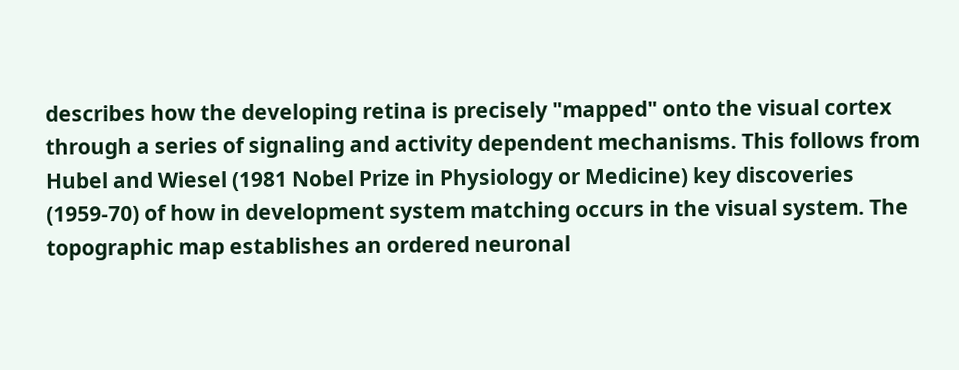describes how the developing retina is precisely "mapped" onto the visual cortex through a series of signaling and activity dependent mechanisms. This follows from Hubel and Wiesel (1981 Nobel Prize in Physiology or Medicine) key discoveries (1959-70) of how in development system matching occurs in the visual system. The topographic map establishes an ordered neuronal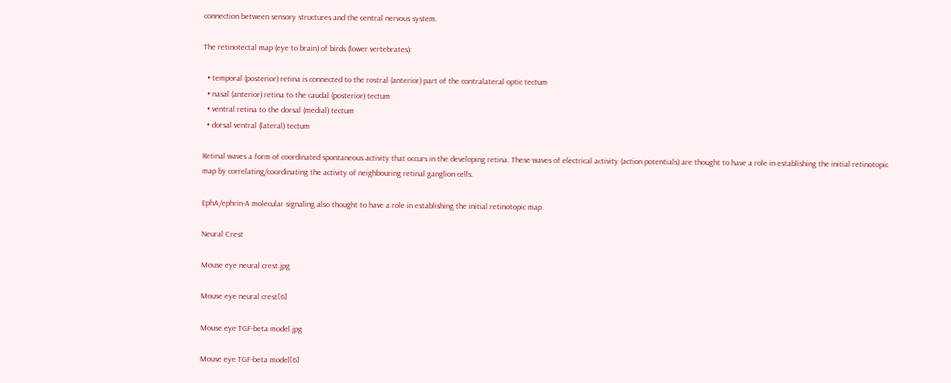connection between sensory structures and the central nervous system.

The retinotectal map (eye to brain) of birds (lower vertebrates):

  • temporal (posterior) retina is connected to the rostral (anterior) part of the contralateral optic tectum
  • nasal (anterior) retina to the caudal (posterior) tectum
  • ventral retina to the dorsal (medial) tectum
  • dorsal ventral (lateral) tectum

Retinal waves a form of coordinated spontaneous activity that occurs in the developing retina. These waves of electrical activity (action potentials) are thought to have a role in establishing the initial retinotopic map by correlating/coordinating the activity of neighbouring retinal ganglion cells.

EphA/ephrin-A molecular signaling also thought to have a role in establishing the initial retinotopic map.

Neural Crest

Mouse eye neural crest.jpg

Mouse eye neural crest[6]

Mouse eye TGF-beta model.jpg

Mouse eye TGF-beta model[6]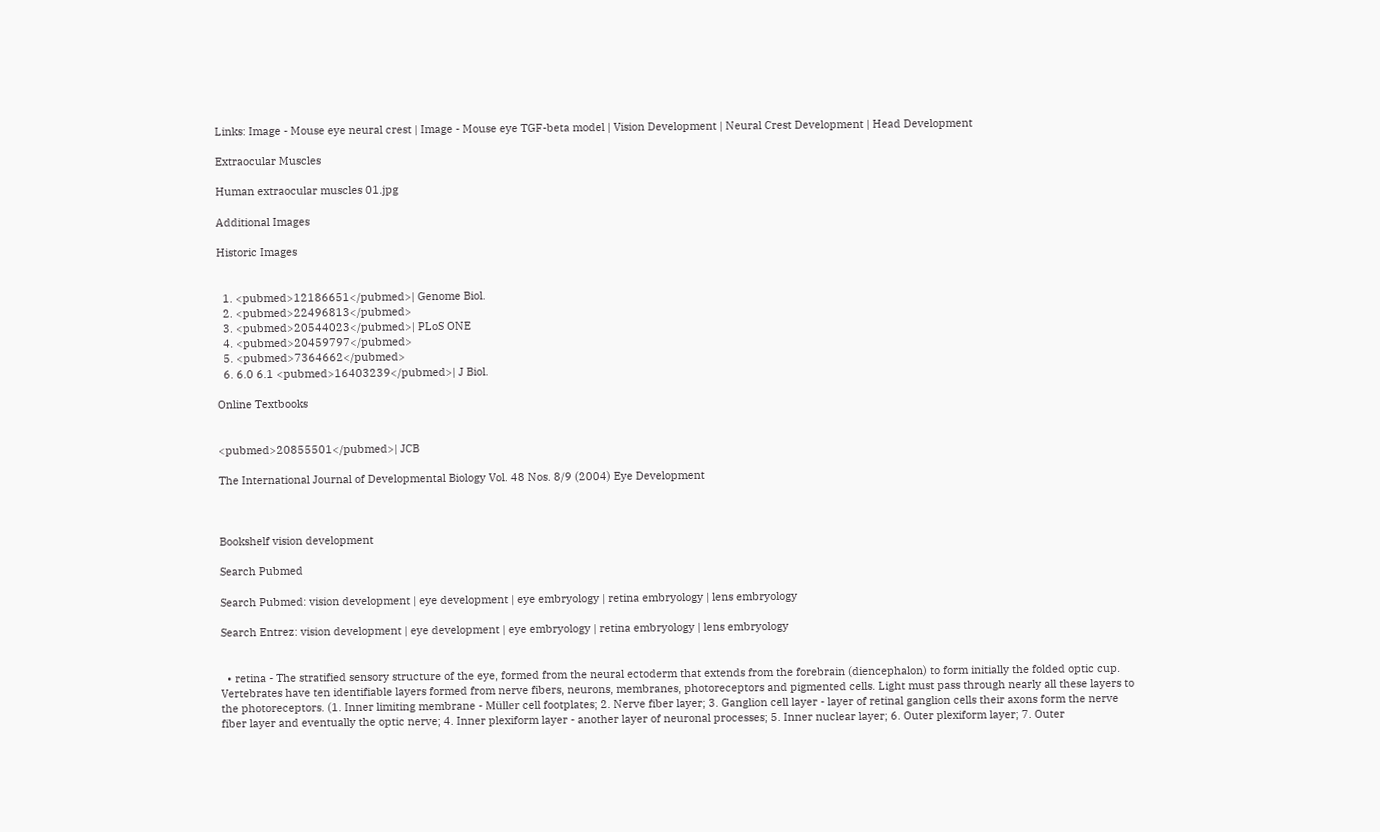Links: Image - Mouse eye neural crest | Image - Mouse eye TGF-beta model | Vision Development | Neural Crest Development | Head Development

Extraocular Muscles

Human extraocular muscles 01.jpg

Additional Images

Historic Images


  1. <pubmed>12186651</pubmed>| Genome Biol.
  2. <pubmed>22496813</pubmed>
  3. <pubmed>20544023</pubmed>| PLoS ONE
  4. <pubmed>20459797</pubmed>
  5. <pubmed>7364662</pubmed>
  6. 6.0 6.1 <pubmed>16403239</pubmed>| J Biol.

Online Textbooks


<pubmed>20855501</pubmed>| JCB

The International Journal of Developmental Biology Vol. 48 Nos. 8/9 (2004) Eye Development



Bookshelf vision development

Search Pubmed

Search Pubmed: vision development | eye development | eye embryology | retina embryology | lens embryology

Search Entrez: vision development | eye development | eye embryology | retina embryology | lens embryology


  • retina - The stratified sensory structure of the eye, formed from the neural ectoderm that extends from the forebrain (diencephalon) to form initially the folded optic cup. Vertebrates have ten identifiable layers formed from nerve fibers, neurons, membranes, photoreceptors and pigmented cells. Light must pass through nearly all these layers to the photoreceptors. (1. Inner limiting membrane - Müller cell footplates; 2. Nerve fiber layer; 3. Ganglion cell layer - layer of retinal ganglion cells their axons form the nerve fiber layer and eventually the optic nerve; 4. Inner plexiform layer - another layer of neuronal processes; 5. Inner nuclear layer; 6. Outer plexiform layer; 7. Outer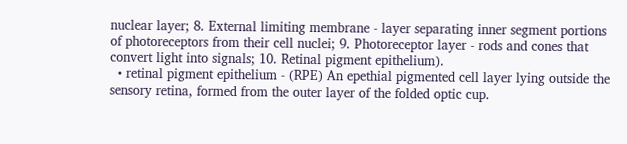nuclear layer; 8. External limiting membrane - layer separating inner segment portions of photoreceptors from their cell nuclei; 9. Photoreceptor layer - rods and cones that convert light into signals; 10. Retinal pigment epithelium).
  • retinal pigment epithelium - (RPE) An epethial pigmented cell layer lying outside the sensory retina, formed from the outer layer of the folded optic cup.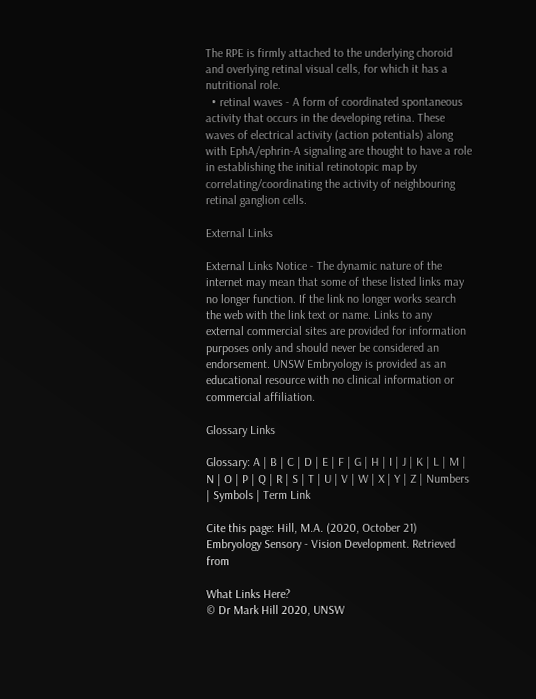The RPE is firmly attached to the underlying choroid and overlying retinal visual cells, for which it has a nutritional role.
  • retinal waves - A form of coordinated spontaneous activity that occurs in the developing retina. These waves of electrical activity (action potentials) along with EphA/ephrin-A signaling are thought to have a role in establishing the initial retinotopic map by correlating/coordinating the activity of neighbouring retinal ganglion cells.

External Links

External Links Notice - The dynamic nature of the internet may mean that some of these listed links may no longer function. If the link no longer works search the web with the link text or name. Links to any external commercial sites are provided for information purposes only and should never be considered an endorsement. UNSW Embryology is provided as an educational resource with no clinical information or commercial affiliation.

Glossary Links

Glossary: A | B | C | D | E | F | G | H | I | J | K | L | M | N | O | P | Q | R | S | T | U | V | W | X | Y | Z | Numbers | Symbols | Term Link

Cite this page: Hill, M.A. (2020, October 21) Embryology Sensory - Vision Development. Retrieved from

What Links Here?
© Dr Mark Hill 2020, UNSW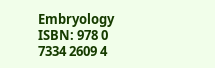Embryology ISBN: 978 0 7334 2609 4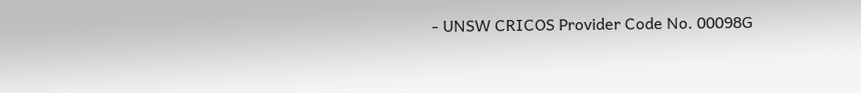- UNSW CRICOS Provider Code No. 00098G